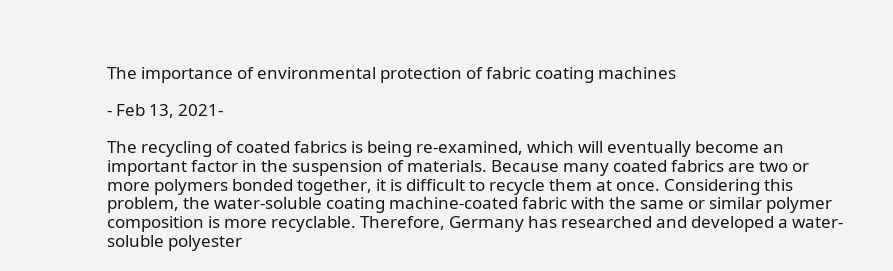The importance of environmental protection of fabric coating machines

- Feb 13, 2021-

The recycling of coated fabrics is being re-examined, which will eventually become an important factor in the suspension of materials. Because many coated fabrics are two or more polymers bonded together, it is difficult to recycle them at once. Considering this problem, the water-soluble coating machine-coated fabric with the same or similar polymer composition is more recyclable. Therefore, Germany has researched and developed a water-soluble polyester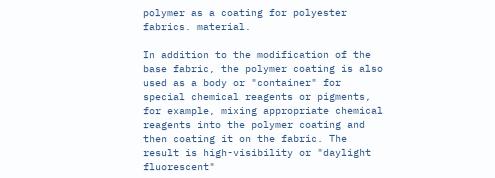polymer as a coating for polyester fabrics. material.

In addition to the modification of the base fabric, the polymer coating is also used as a body or "container" for special chemical reagents or pigments, for example, mixing appropriate chemical reagents into the polymer coating and then coating it on the fabric. The result is high-visibility or "daylight fluorescent"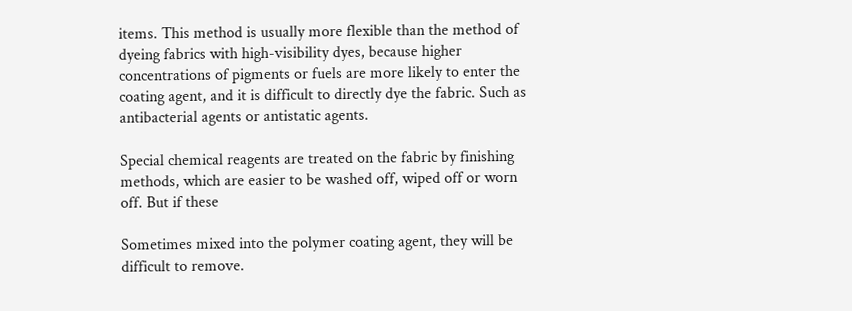items. This method is usually more flexible than the method of dyeing fabrics with high-visibility dyes, because higher concentrations of pigments or fuels are more likely to enter the coating agent, and it is difficult to directly dye the fabric. Such as antibacterial agents or antistatic agents.

Special chemical reagents are treated on the fabric by finishing methods, which are easier to be washed off, wiped off or worn off. But if these

Sometimes mixed into the polymer coating agent, they will be difficult to remove.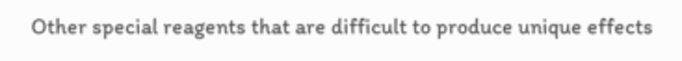Other special reagents that are difficult to produce unique effects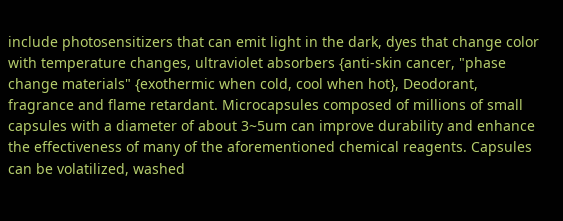include photosensitizers that can emit light in the dark, dyes that change color with temperature changes, ultraviolet absorbers {anti-skin cancer, "phase change materials" {exothermic when cold, cool when hot}, Deodorant, fragrance and flame retardant. Microcapsules composed of millions of small capsules with a diameter of about 3~5um can improve durability and enhance the effectiveness of many of the aforementioned chemical reagents. Capsules can be volatilized, washed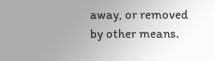away, or removed by other means.